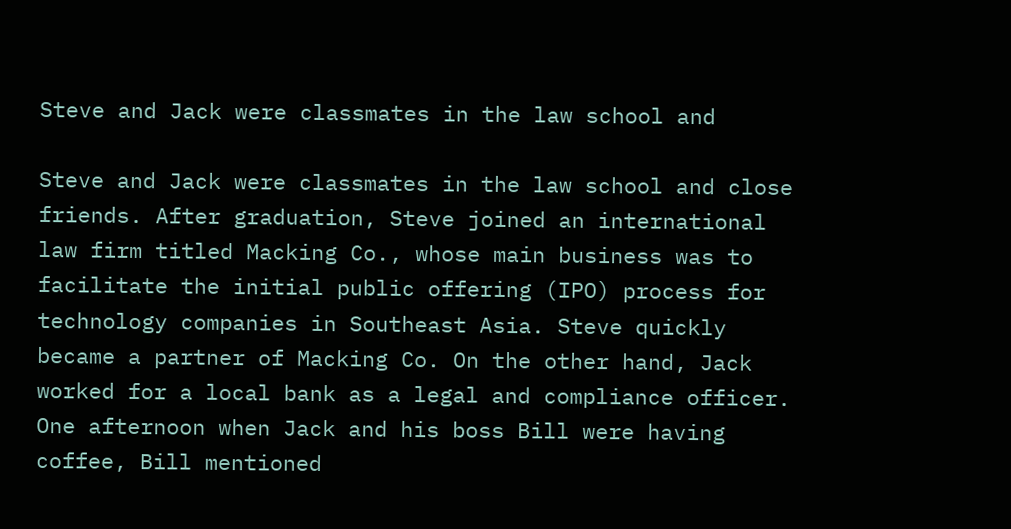Steve and Jack were classmates in the law school and

Steve and Jack were classmates in the law school and close friends. After graduation, Steve joined an international law firm titled Macking Co., whose main business was to facilitate the initial public offering (IPO) process for technology companies in Southeast Asia. Steve quickly became a partner of Macking Co. On the other hand, Jack worked for a local bank as a legal and compliance officer. One afternoon when Jack and his boss Bill were having coffee, Bill mentioned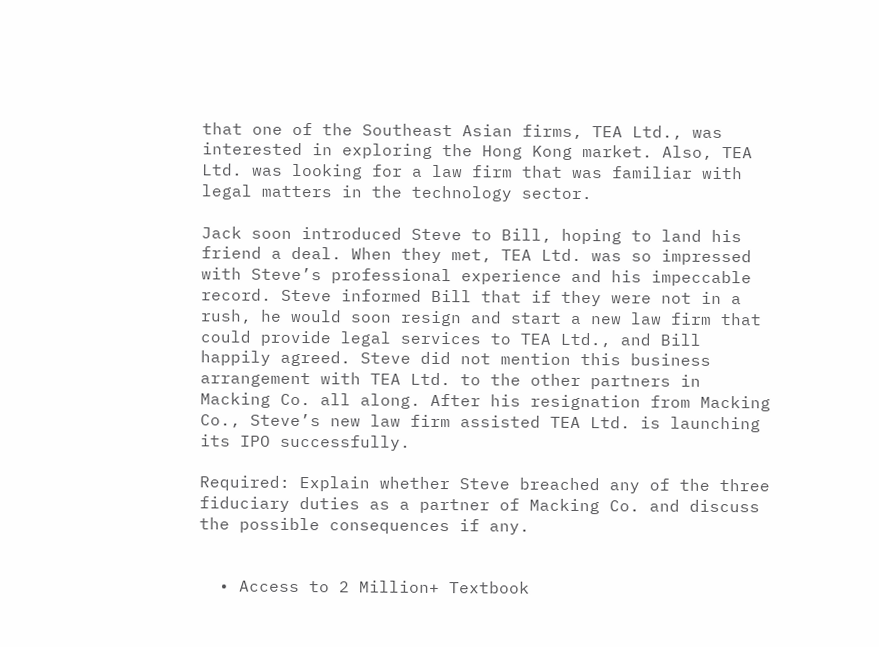that one of the Southeast Asian firms, TEA Ltd., was interested in exploring the Hong Kong market. Also, TEA Ltd. was looking for a law firm that was familiar with legal matters in the technology sector.

Jack soon introduced Steve to Bill, hoping to land his friend a deal. When they met, TEA Ltd. was so impressed with Steve’s professional experience and his impeccable record. Steve informed Bill that if they were not in a rush, he would soon resign and start a new law firm that could provide legal services to TEA Ltd., and Bill happily agreed. Steve did not mention this business arrangement with TEA Ltd. to the other partners in Macking Co. all along. After his resignation from Macking Co., Steve’s new law firm assisted TEA Ltd. is launching its IPO successfully.

Required: Explain whether Steve breached any of the three fiduciary duties as a partner of Macking Co. and discuss the possible consequences if any.


  • Access to 2 Million+ Textbook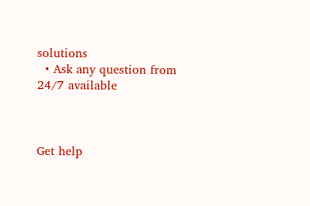solutions
  • Ask any question from 24/7 available



Get help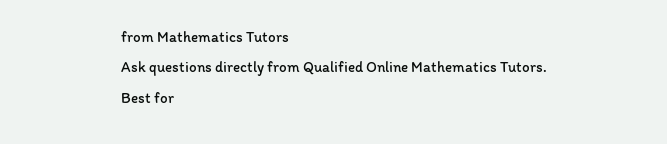from Mathematics Tutors
Ask questions directly from Qualified Online Mathematics Tutors.
Best for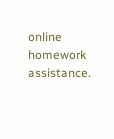online homework assistance.